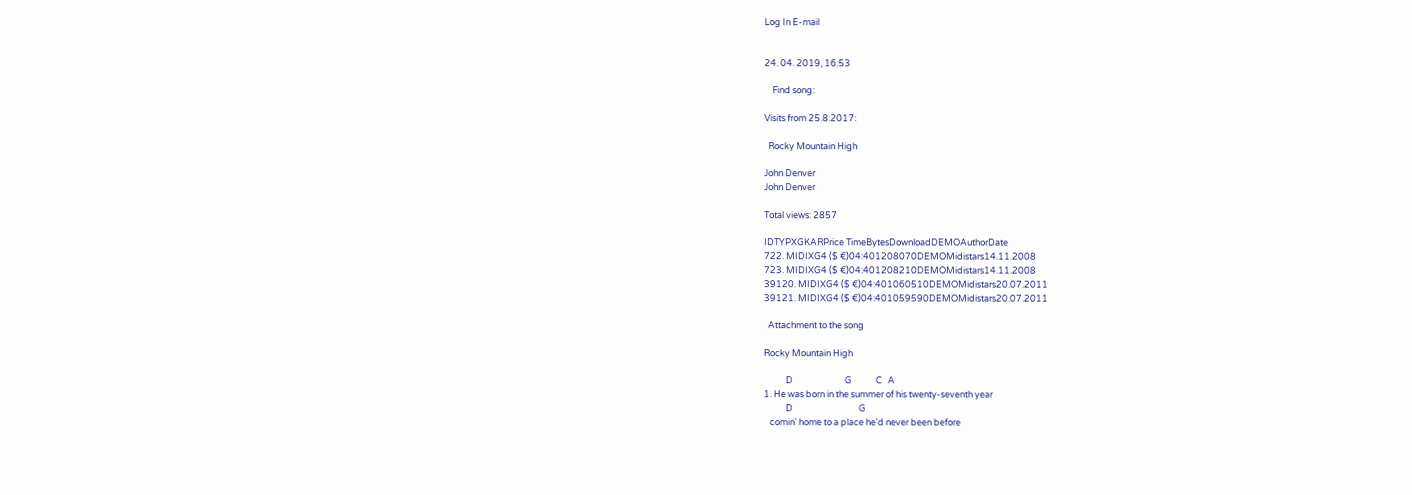Log In E-mail


24. 04. 2019, 16:53

    Find song:

Visits from 25.8.2017:

  Rocky Mountain High

John Denver
John Denver

Total views: 2857

IDTYPXGKARPrice TimeBytesDownloadDEMOAuthorDate
722. MIDIXG4 ($ €)04:401208070DEMOMidistars14.11.2008
723. MIDIXG4 ($ €)04:401208210DEMOMidistars14.11.2008
39120. MIDIXG4 ($ €)04:401060510DEMOMidistars20.07.2011
39121. MIDIXG4 ($ €)04:401059590DEMOMidistars20.07.2011

  Attachment to the song

Rocky Mountain High

           D                          G            C   A
1. He was born in the summer of his twenty-seventh year
           D                                 G
   comin' home to a place he'd never been before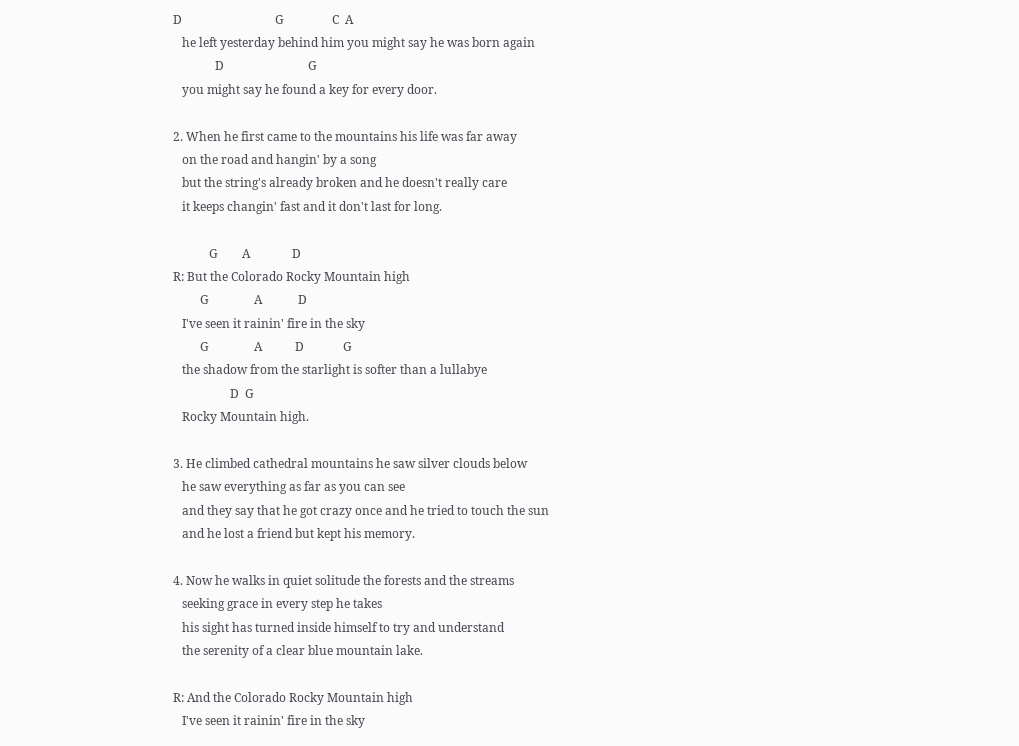D                               G                C  A
   he left yesterday behind him you might say he was born again
              D                            G
   you might say he found a key for every door.

2. When he first came to the mountains his life was far away
   on the road and hangin' by a song
   but the string's already broken and he doesn't really care
   it keeps changin' fast and it don't last for long.

            G        A              D
R: But the Colorado Rocky Mountain high
         G               A            D
   I've seen it rainin' fire in the sky
         G               A           D             G
   the shadow from the starlight is softer than a lullabye
                   D  G
   Rocky Mountain high.

3. He climbed cathedral mountains he saw silver clouds below
   he saw everything as far as you can see
   and they say that he got crazy once and he tried to touch the sun
   and he lost a friend but kept his memory.

4. Now he walks in quiet solitude the forests and the streams
   seeking grace in every step he takes
   his sight has turned inside himself to try and understand
   the serenity of a clear blue mountain lake.

R: And the Colorado Rocky Mountain high
   I've seen it rainin' fire in the sky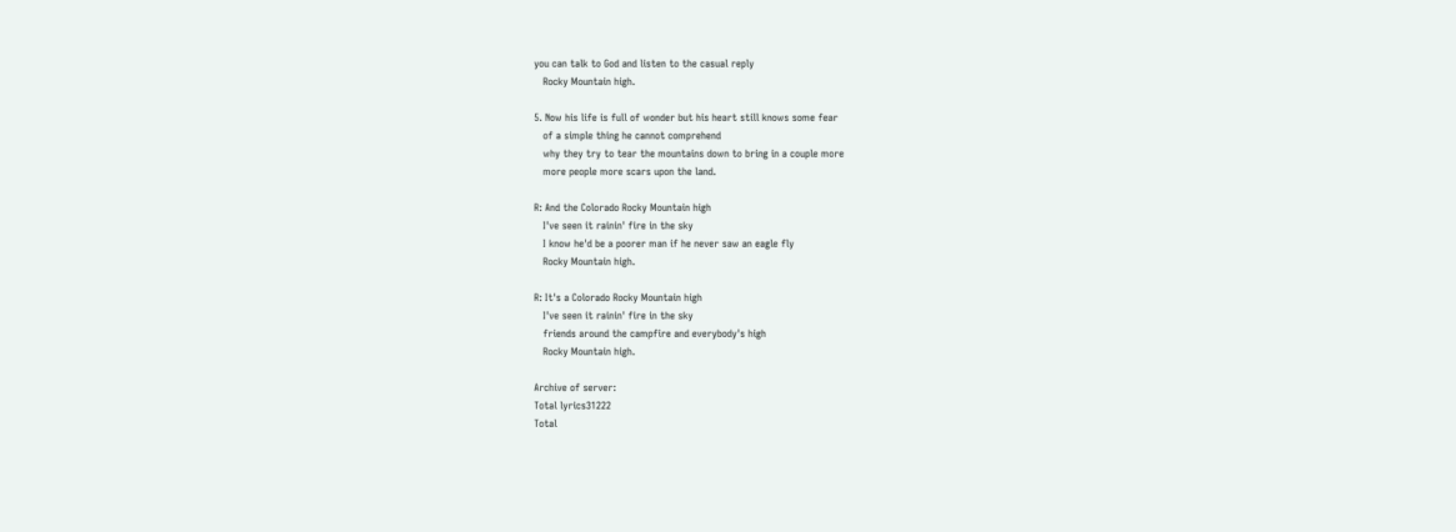you can talk to God and listen to the casual reply
   Rocky Mountain high.

5. Now his life is full of wonder but his heart still knows some fear
   of a simple thing he cannot comprehend
   why they try to tear the mountains down to bring in a couple more
   more people more scars upon the land.

R: And the Colorado Rocky Mountain high
   I've seen it rainin' fire in the sky
   I know he'd be a poorer man if he never saw an eagle fly
   Rocky Mountain high.

R: It's a Colorado Rocky Mountain high
   I've seen it rainin' fire in the sky
   friends around the campfire and everybody's high
   Rocky Mountain high.

Archive of server:
Total lyrics31222
Total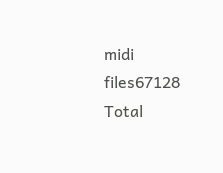midi files67128
Total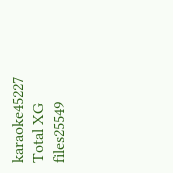karaoke45227
Total XG files25549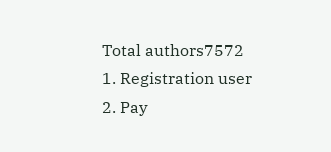Total authors7572
1. Registration user
2. Pay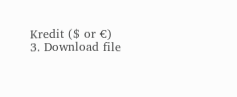Kredit ($ or €)
3. Download file